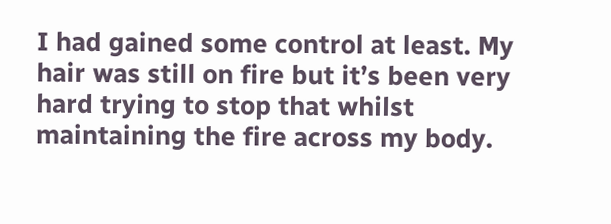I had gained some control at least. My hair was still on fire but it’s been very hard trying to stop that whilst maintaining the fire across my body.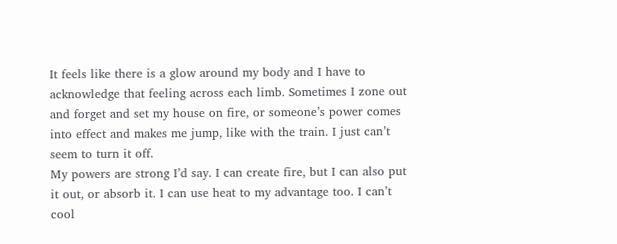It feels like there is a glow around my body and I have to acknowledge that feeling across each limb. Sometimes I zone out and forget and set my house on fire, or someone’s power comes into effect and makes me jump, like with the train. I just can’t seem to turn it off.
My powers are strong I’d say. I can create fire, but I can also put it out, or absorb it. I can use heat to my advantage too. I can’t cool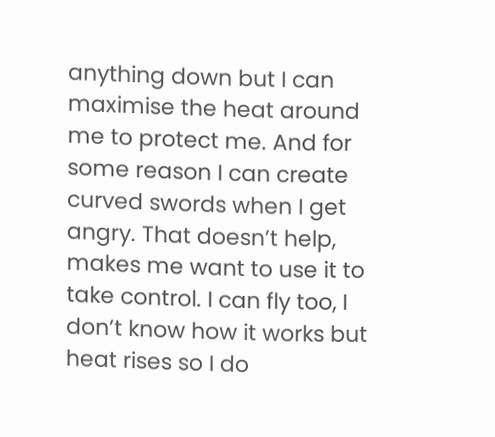anything down but I can maximise the heat around me to protect me. And for some reason I can create curved swords when I get angry. That doesn’t help, makes me want to use it to take control. I can fly too, I don’t know how it works but heat rises so I do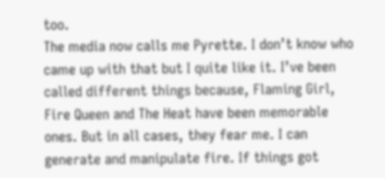too.
The media now calls me Pyrette. I don’t know who came up with that but I quite like it. I’ve been called different things because, Flaming Girl, Fire Queen and The Heat have been memorable ones. But in all cases, they fear me. I can generate and manipulate fire. If things got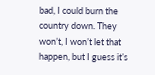bad, I could burn the country down. They won’t, I won’t let that happen, but I guess it’s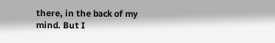there, in the back of my mind. But I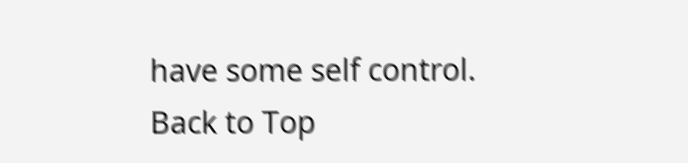have some self control.
Back to Top